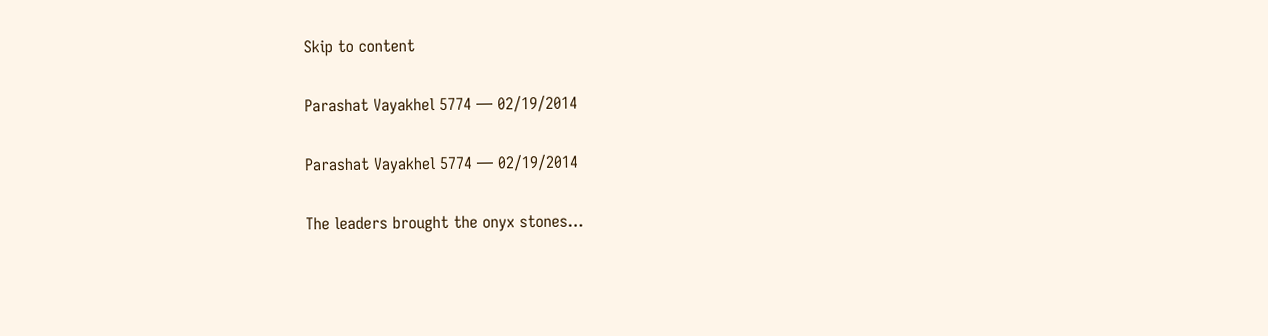Skip to content

Parashat Vayakhel 5774 — 02/19/2014

Parashat Vayakhel 5774 — 02/19/2014

The leaders brought the onyx stones…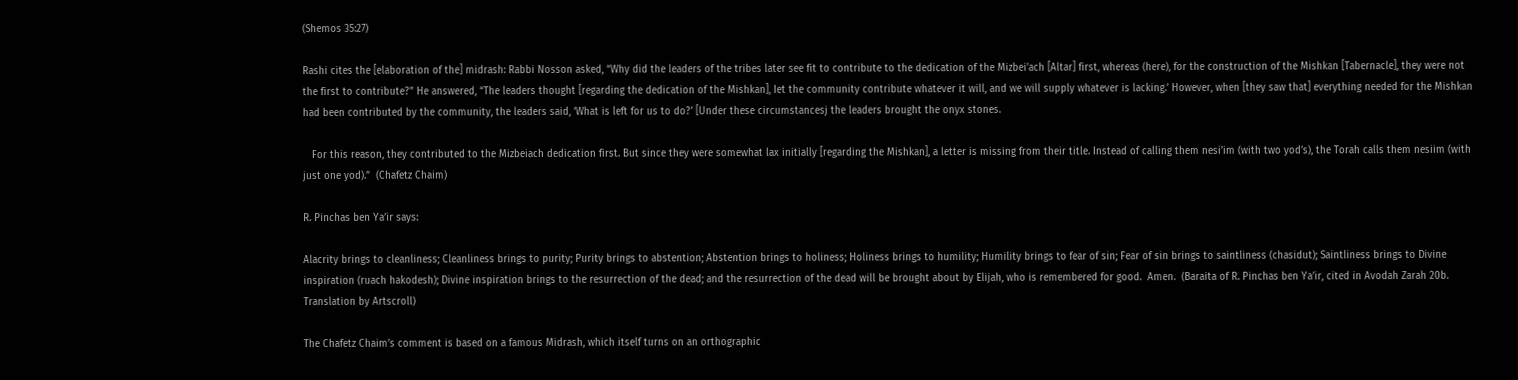(Shemos 35:27)

Rashi cites the [elaboration of the] midrash: Rabbi Nosson asked, “Why did the leaders of the tribes later see fit to contribute to the dedication of the Mizbei’ach [Altar] first, whereas (here), for the construction of the Mishkan [Tabernacle], they were not the first to contribute?” He answered, “The leaders thought [regarding the dedication of the Mishkan], Iet the community contribute whatever it will, and we will supply whatever is lacking.’ However, when [they saw that] everything needed for the Mishkan had been contributed by the community, the leaders said, ‘What is left for us to do?’ [Under these circumstancesj the leaders brought the onyx stones.

   For this reason, they contributed to the Mizbeiach dedication first. But since they were somewhat lax initially [regarding the Mishkan], a letter is missing from their title. Instead of calling them nesi’im (with two yod’s), the Torah calls them nesiim (with just one yod).”  (Chafetz Chaim)

R. Pinchas ben Ya’ir says:

Alacrity brings to cleanliness; Cleanliness brings to purity; Purity brings to abstention; Abstention brings to holiness; Holiness brings to humility; Humility brings to fear of sin; Fear of sin brings to saintliness (chasidut); Saintliness brings to Divine inspiration (ruach hakodesh); Divine inspiration brings to the resurrection of the dead; and the resurrection of the dead will be brought about by Elijah, who is remembered for good.  Amen.  (Baraita of R. Pinchas ben Ya’ir, cited in Avodah Zarah 20b.  Translation by Artscroll)

The Chafetz Chaim’s comment is based on a famous Midrash, which itself turns on an orthographic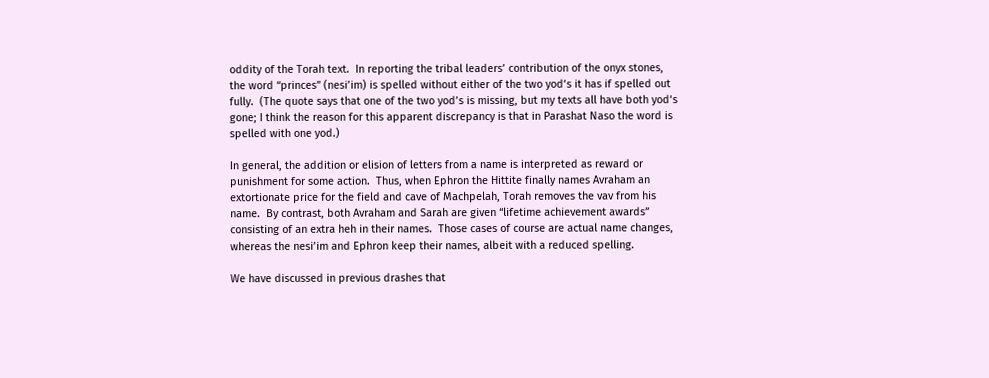oddity of the Torah text.  In reporting the tribal leaders’ contribution of the onyx stones, the word “princes” (nesi’im) is spelled without either of the two yod‘s it has if spelled out fully.  (The quote says that one of the two yod’s is missing, but my texts all have both yod‘s gone; I think the reason for this apparent discrepancy is that in Parashat Naso the word is spelled with one yod.)

In general, the addition or elision of letters from a name is interpreted as reward or punishment for some action.  Thus, when Ephron the Hittite finally names Avraham an extortionate price for the field and cave of Machpelah, Torah removes the vav from his name.  By contrast, both Avraham and Sarah are given “lifetime achievement awards” consisting of an extra heh in their names.  Those cases of course are actual name changes, whereas the nesi’im and Ephron keep their names, albeit with a reduced spelling.

We have discussed in previous drashes that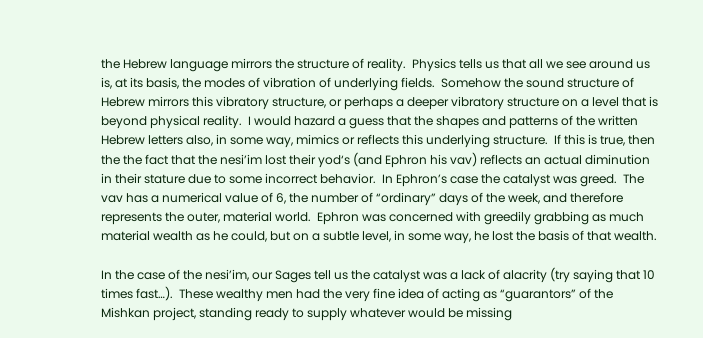the Hebrew language mirrors the structure of reality.  Physics tells us that all we see around us is, at its basis, the modes of vibration of underlying fields.  Somehow the sound structure of Hebrew mirrors this vibratory structure, or perhaps a deeper vibratory structure on a level that is beyond physical reality.  I would hazard a guess that the shapes and patterns of the written Hebrew letters also, in some way, mimics or reflects this underlying structure.  If this is true, then the the fact that the nesi’im lost their yod‘s (and Ephron his vav) reflects an actual diminution in their stature due to some incorrect behavior.  In Ephron’s case the catalyst was greed.  The vav has a numerical value of 6, the number of “ordinary” days of the week, and therefore represents the outer, material world.  Ephron was concerned with greedily grabbing as much material wealth as he could, but on a subtle level, in some way, he lost the basis of that wealth.

In the case of the nesi’im, our Sages tell us the catalyst was a lack of alacrity (try saying that 10 times fast…).  These wealthy men had the very fine idea of acting as “guarantors” of the Mishkan project, standing ready to supply whatever would be missing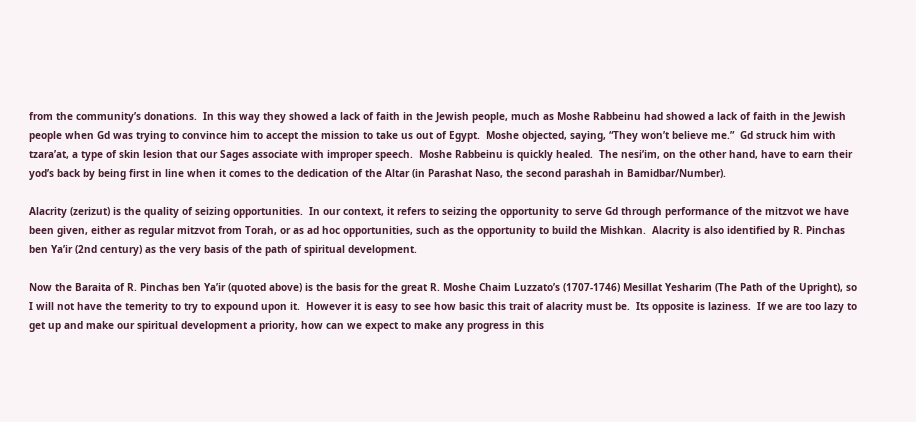from the community’s donations.  In this way they showed a lack of faith in the Jewish people, much as Moshe Rabbeinu had showed a lack of faith in the Jewish people when Gd was trying to convince him to accept the mission to take us out of Egypt.  Moshe objected, saying, “They won’t believe me.”  Gd struck him with tzara’at, a type of skin lesion that our Sages associate with improper speech.  Moshe Rabbeinu is quickly healed.  The nesi’im, on the other hand, have to earn their yod’s back by being first in line when it comes to the dedication of the Altar (in Parashat Naso, the second parashah in Bamidbar/Number).

Alacrity (zerizut) is the quality of seizing opportunities.  In our context, it refers to seizing the opportunity to serve Gd through performance of the mitzvot we have been given, either as regular mitzvot from Torah, or as ad hoc opportunities, such as the opportunity to build the Mishkan.  Alacrity is also identified by R. Pinchas ben Ya’ir (2nd century) as the very basis of the path of spiritual development.

Now the Baraita of R. Pinchas ben Ya’ir (quoted above) is the basis for the great R. Moshe Chaim Luzzato’s (1707-1746) Mesillat Yesharim (The Path of the Upright), so I will not have the temerity to try to expound upon it.  However it is easy to see how basic this trait of alacrity must be.  Its opposite is laziness.  If we are too lazy to get up and make our spiritual development a priority, how can we expect to make any progress in this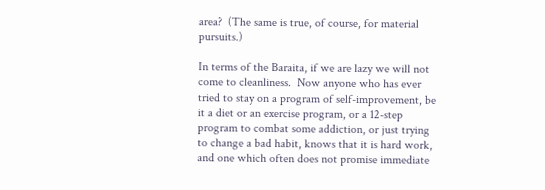area?  (The same is true, of course, for material pursuits.)

In terms of the Baraita, if we are lazy we will not come to cleanliness.  Now anyone who has ever tried to stay on a program of self-improvement, be it a diet or an exercise program, or a 12-step program to combat some addiction, or just trying to change a bad habit, knows that it is hard work, and one which often does not promise immediate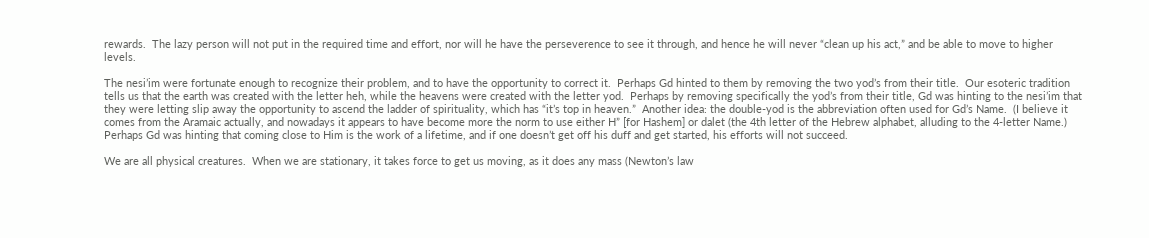rewards.  The lazy person will not put in the required time and effort, nor will he have the perseverence to see it through, and hence he will never “clean up his act,” and be able to move to higher levels.

The nesi’im were fortunate enough to recognize their problem, and to have the opportunity to correct it.  Perhaps Gd hinted to them by removing the two yod’s from their title.  Our esoteric tradition tells us that the earth was created with the letter heh, while the heavens were created with the letter yod.  Perhaps by removing specifically the yod’s from their title, Gd was hinting to the nesi’im that they were letting slip away the opportunity to ascend the ladder of spirituality, which has “it’s top in heaven.”  Another idea: the double-yod is the abbreviation often used for Gd’s Name.  (I believe it comes from the Aramaic actually, and nowadays it appears to have become more the norm to use either H” [for Hashem] or dalet (the 4th letter of the Hebrew alphabet, alluding to the 4-letter Name.)  Perhaps Gd was hinting that coming close to Him is the work of a lifetime, and if one doesn’t get off his duff and get started, his efforts will not succeed.

We are all physical creatures.  When we are stationary, it takes force to get us moving, as it does any mass (Newton’s law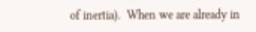of inertia).  When we are already in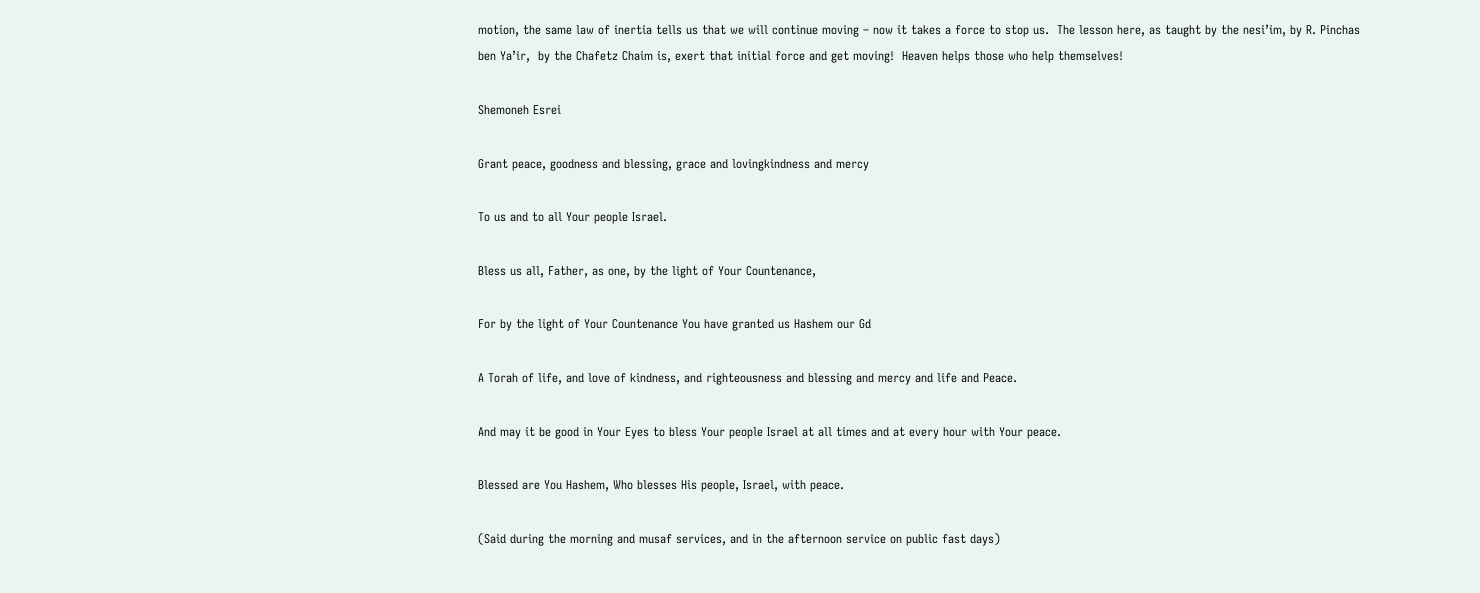motion, the same law of inertia tells us that we will continue moving – now it takes a force to stop us.  The lesson here, as taught by the nesi’im, by R. Pinchas ben Ya’ir,  by the Chafetz Chaim is, exert that initial force and get moving!  Heaven helps those who help themselves!

Shemoneh Esrei

Grant peace, goodness and blessing, grace and lovingkindness and mercy

To us and to all Your people Israel.

Bless us all, Father, as one, by the light of Your Countenance,

For by the light of Your Countenance You have granted us Hashem our Gd

A Torah of life, and love of kindness, and righteousness and blessing and mercy and life and Peace.

And may it be good in Your Eyes to bless Your people Israel at all times and at every hour with Your peace.

Blessed are You Hashem, Who blesses His people, Israel, with peace.

(Said during the morning and musaf services, and in the afternoon service on public fast days)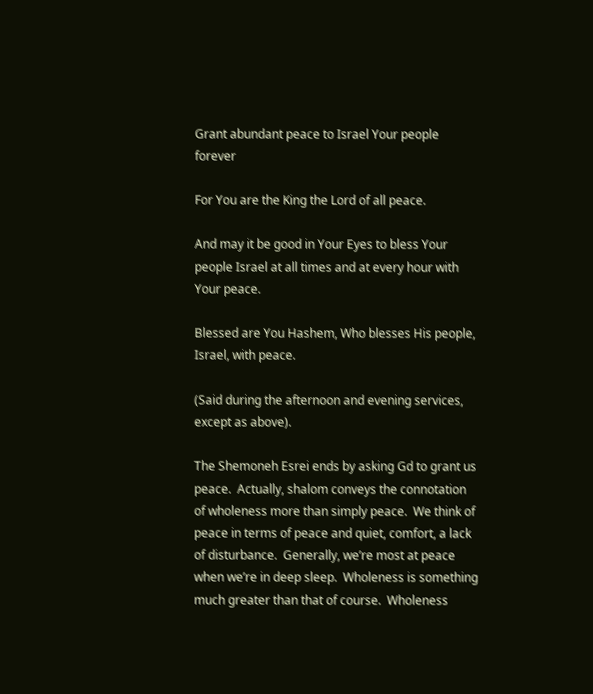Grant abundant peace to Israel Your people forever

For You are the King the Lord of all peace.

And may it be good in Your Eyes to bless Your people Israel at all times and at every hour with Your peace.

Blessed are You Hashem, Who blesses His people, Israel, with peace.

(Said during the afternoon and evening services, except as above).

The Shemoneh Esrei ends by asking Gd to grant us peace.  Actually, shalom conveys the connotation of wholeness more than simply peace.  We think of peace in terms of peace and quiet, comfort, a lack of disturbance.  Generally, we’re most at peace when we’re in deep sleep.  Wholeness is something much greater than that of course.  Wholeness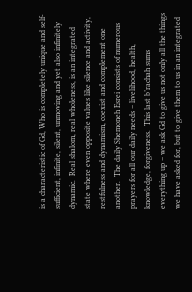is a characteristic of Gd, Who is completely unique and self-sufficient, infinite, silent, unmoving and yet also infinitely dynamic.  Real shalom, real wholeness, is an integrated state where even opposite values like silence and activity, restfulness and dynamism, coexist and complement one another.  The daily Shemoneh Esrei consists of numerous prayers for all our daily needs – livelihood, health, knowledge, forgiveness.  This last b’rachah sums everything up – we ask Gd to give us not only all the things we have asked for, but to give them to us in an integrated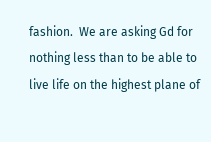fashion.  We are asking Gd for nothing less than to be able to live life on the highest plane of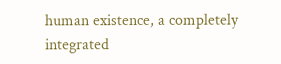human existence, a completely integrated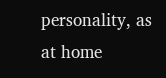personality, as at home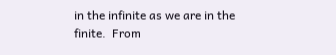in the infinite as we are in the finite.  From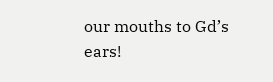our mouths to Gd’s ears!